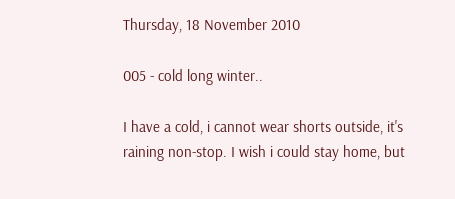Thursday, 18 November 2010

005 - cold long winter..

I have a cold, i cannot wear shorts outside, it's raining non-stop. I wish i could stay home, but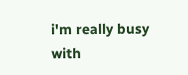i'm really busy with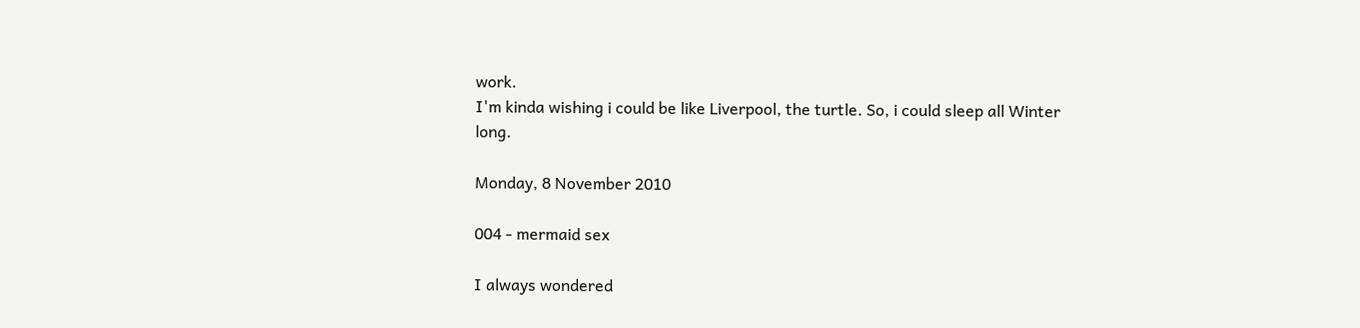work.
I'm kinda wishing i could be like Liverpool, the turtle. So, i could sleep all Winter long.

Monday, 8 November 2010

004 - mermaid sex

I always wondered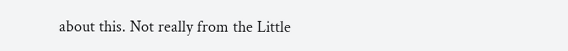about this. Not really from the Little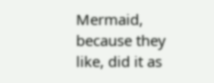Mermaid, because they like, did it as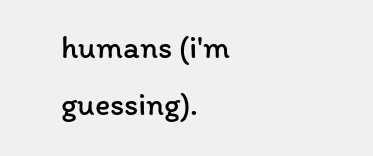humans (i'm guessing).